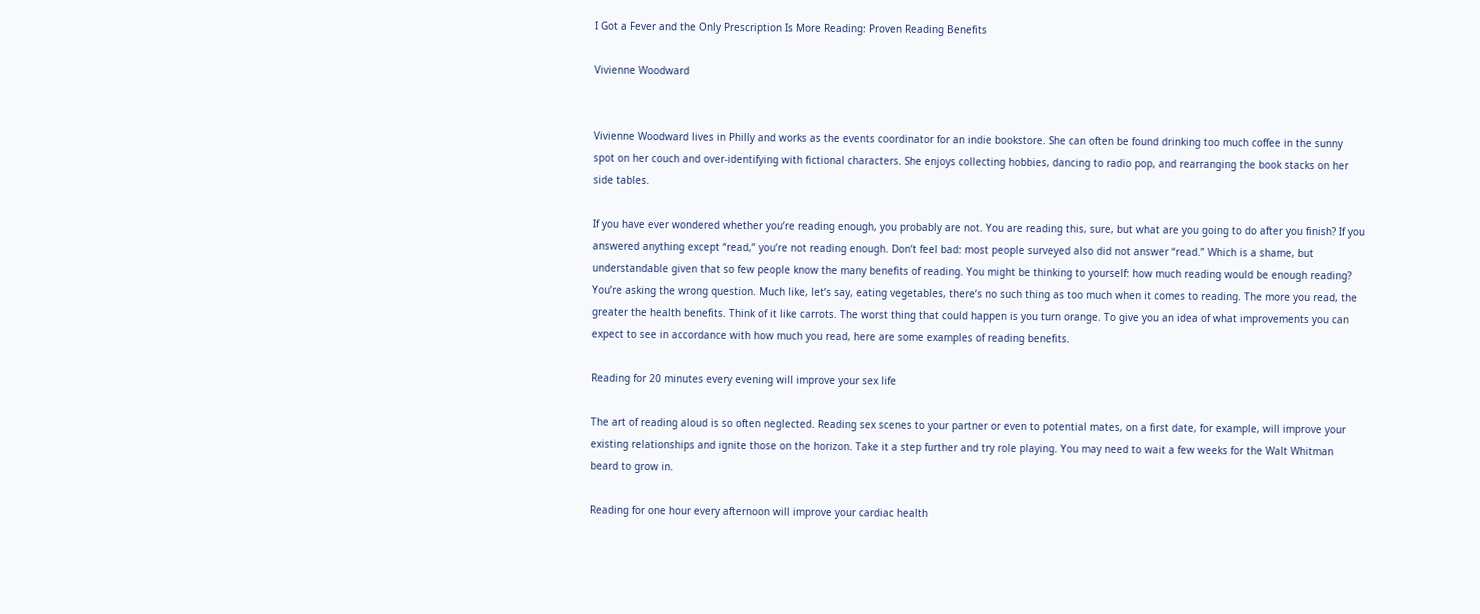I Got a Fever and the Only Prescription Is More Reading: Proven Reading Benefits

Vivienne Woodward


Vivienne Woodward lives in Philly and works as the events coordinator for an indie bookstore. She can often be found drinking too much coffee in the sunny spot on her couch and over-identifying with fictional characters. She enjoys collecting hobbies, dancing to radio pop, and rearranging the book stacks on her side tables.

If you have ever wondered whether you’re reading enough, you probably are not. You are reading this, sure, but what are you going to do after you finish? If you answered anything except “read,” you’re not reading enough. Don’t feel bad: most people surveyed also did not answer “read.” Which is a shame, but understandable given that so few people know the many benefits of reading. You might be thinking to yourself: how much reading would be enough reading? You’re asking the wrong question. Much like, let’s say, eating vegetables, there’s no such thing as too much when it comes to reading. The more you read, the greater the health benefits. Think of it like carrots. The worst thing that could happen is you turn orange. To give you an idea of what improvements you can expect to see in accordance with how much you read, here are some examples of reading benefits.

Reading for 20 minutes every evening will improve your sex life

The art of reading aloud is so often neglected. Reading sex scenes to your partner or even to potential mates, on a first date, for example, will improve your existing relationships and ignite those on the horizon. Take it a step further and try role playing. You may need to wait a few weeks for the Walt Whitman beard to grow in.

Reading for one hour every afternoon will improve your cardiac health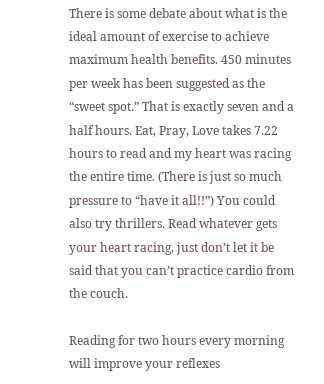There is some debate about what is the ideal amount of exercise to achieve maximum health benefits. 450 minutes per week has been suggested as the “sweet spot.” That is exactly seven and a half hours. Eat, Pray, Love takes 7.22 hours to read and my heart was racing the entire time. (There is just so much pressure to “have it all!!”) You could also try thrillers. Read whatever gets your heart racing, just don’t let it be said that you can’t practice cardio from the couch.

Reading for two hours every morning will improve your reflexes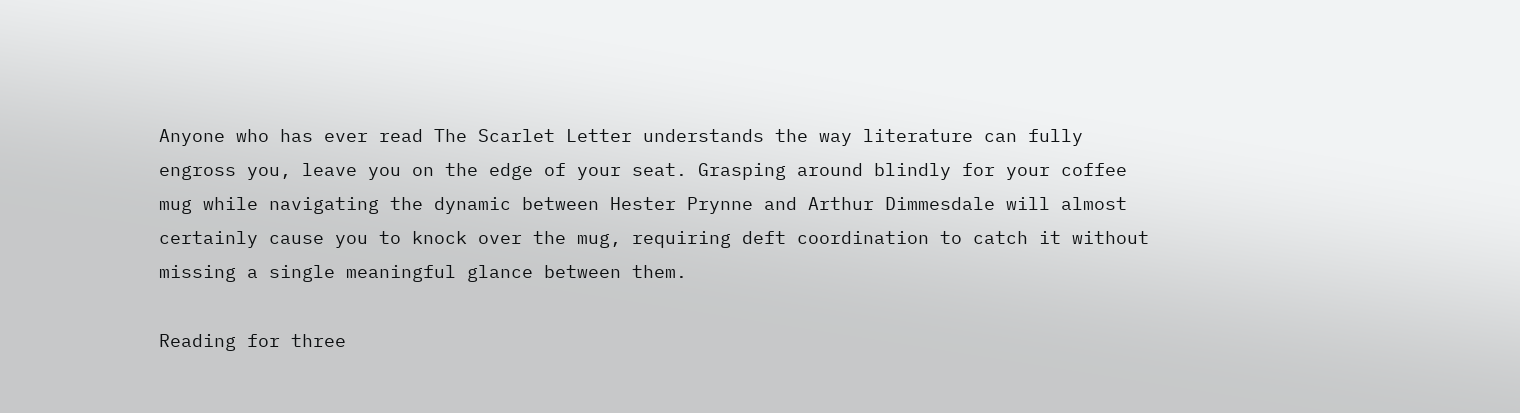Anyone who has ever read The Scarlet Letter understands the way literature can fully engross you, leave you on the edge of your seat. Grasping around blindly for your coffee mug while navigating the dynamic between Hester Prynne and Arthur Dimmesdale will almost certainly cause you to knock over the mug, requiring deft coordination to catch it without missing a single meaningful glance between them.

Reading for three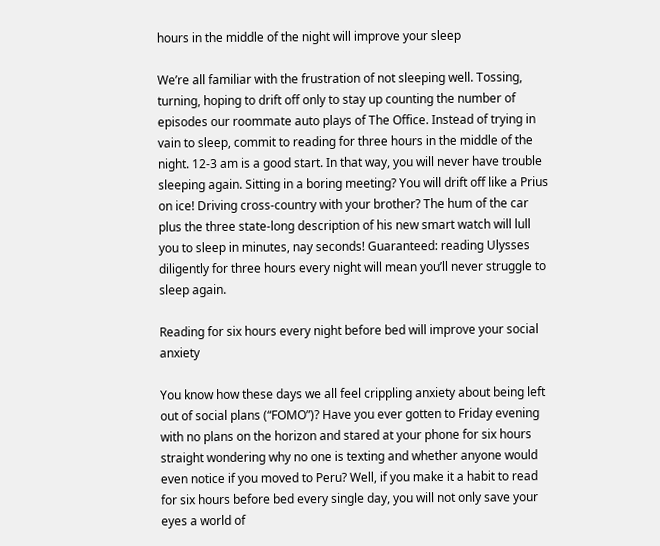hours in the middle of the night will improve your sleep

We’re all familiar with the frustration of not sleeping well. Tossing, turning, hoping to drift off only to stay up counting the number of episodes our roommate auto plays of The Office. Instead of trying in vain to sleep, commit to reading for three hours in the middle of the night. 12-3 am is a good start. In that way, you will never have trouble sleeping again. Sitting in a boring meeting? You will drift off like a Prius on ice! Driving cross-country with your brother? The hum of the car plus the three state-long description of his new smart watch will lull you to sleep in minutes, nay seconds! Guaranteed: reading Ulysses diligently for three hours every night will mean you’ll never struggle to sleep again.

Reading for six hours every night before bed will improve your social anxiety

You know how these days we all feel crippling anxiety about being left out of social plans (“FOMO”)? Have you ever gotten to Friday evening with no plans on the horizon and stared at your phone for six hours straight wondering why no one is texting and whether anyone would even notice if you moved to Peru? Well, if you make it a habit to read for six hours before bed every single day, you will not only save your eyes a world of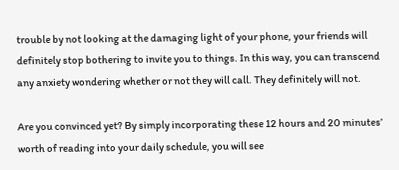trouble by not looking at the damaging light of your phone, your friends will definitely stop bothering to invite you to things. In this way, you can transcend any anxiety wondering whether or not they will call. They definitely will not.

Are you convinced yet? By simply incorporating these 12 hours and 20 minutes’ worth of reading into your daily schedule, you will see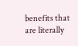benefits that are literally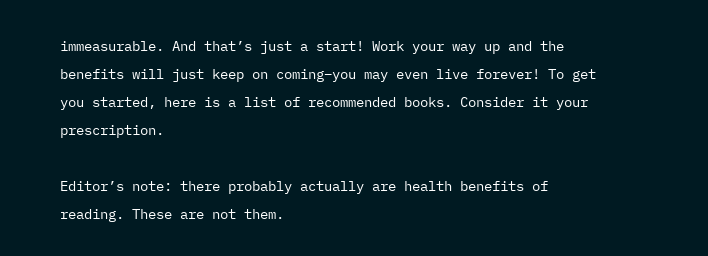immeasurable. And that’s just a start! Work your way up and the benefits will just keep on coming–you may even live forever! To get you started, here is a list of recommended books. Consider it your prescription.

Editor’s note: there probably actually are health benefits of reading. These are not them.